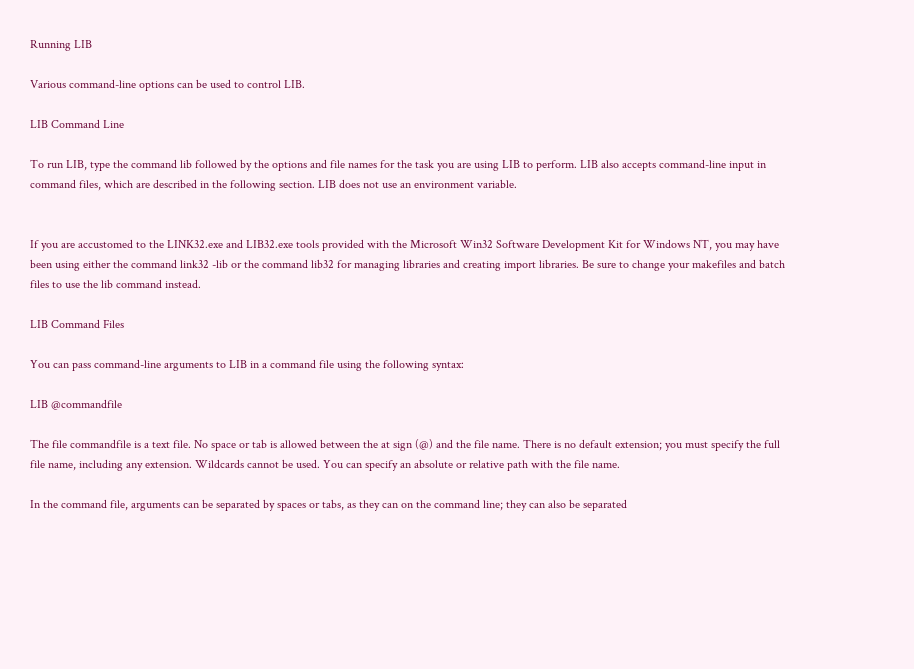Running LIB

Various command-line options can be used to control LIB.

LIB Command Line

To run LIB, type the command lib followed by the options and file names for the task you are using LIB to perform. LIB also accepts command-line input in command files, which are described in the following section. LIB does not use an environment variable.


If you are accustomed to the LINK32.exe and LIB32.exe tools provided with the Microsoft Win32 Software Development Kit for Windows NT, you may have been using either the command link32 -lib or the command lib32 for managing libraries and creating import libraries. Be sure to change your makefiles and batch files to use the lib command instead.

LIB Command Files

You can pass command-line arguments to LIB in a command file using the following syntax:

LIB @commandfile

The file commandfile is a text file. No space or tab is allowed between the at sign (@) and the file name. There is no default extension; you must specify the full file name, including any extension. Wildcards cannot be used. You can specify an absolute or relative path with the file name.

In the command file, arguments can be separated by spaces or tabs, as they can on the command line; they can also be separated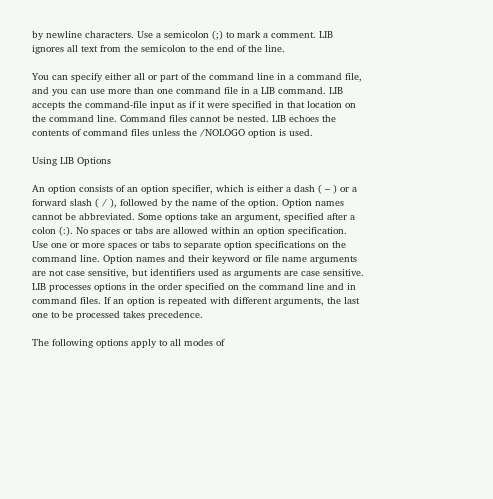by newline characters. Use a semicolon (;) to mark a comment. LIB ignores all text from the semicolon to the end of the line.

You can specify either all or part of the command line in a command file, and you can use more than one command file in a LIB command. LIB accepts the command-file input as if it were specified in that location on the command line. Command files cannot be nested. LIB echoes the contents of command files unless the /NOLOGO option is used.

Using LIB Options

An option consists of an option specifier, which is either a dash ( – ) or a forward slash ( / ), followed by the name of the option. Option names cannot be abbreviated. Some options take an argument, specified after a colon (:). No spaces or tabs are allowed within an option specification. Use one or more spaces or tabs to separate option specifications on the command line. Option names and their keyword or file name arguments are not case sensitive, but identifiers used as arguments are case sensitive. LIB processes options in the order specified on the command line and in command files. If an option is repeated with different arguments, the last one to be processed takes precedence.

The following options apply to all modes of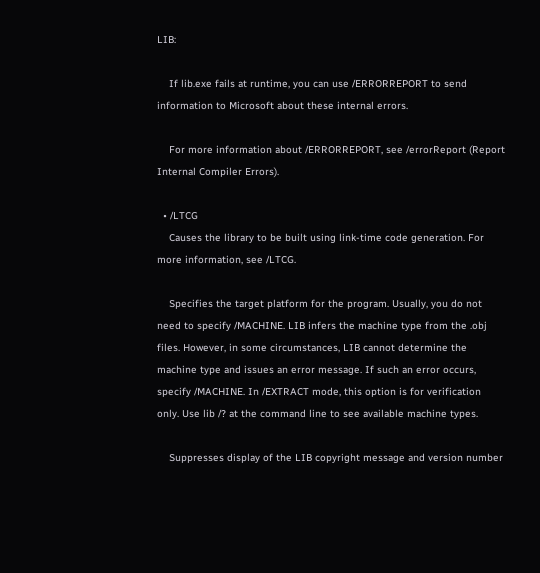LIB:

    If lib.exe fails at runtime, you can use /ERRORREPORT to send information to Microsoft about these internal errors.

    For more information about /ERRORREPORT, see /errorReport (Report Internal Compiler Errors).

  • /LTCG
    Causes the library to be built using link-time code generation. For more information, see /LTCG.

    Specifies the target platform for the program. Usually, you do not need to specify /MACHINE. LIB infers the machine type from the .obj files. However, in some circumstances, LIB cannot determine the machine type and issues an error message. If such an error occurs, specify /MACHINE. In /EXTRACT mode, this option is for verification only. Use lib /? at the command line to see available machine types.

    Suppresses display of the LIB copyright message and version number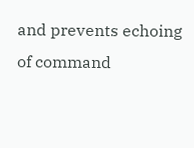and prevents echoing of command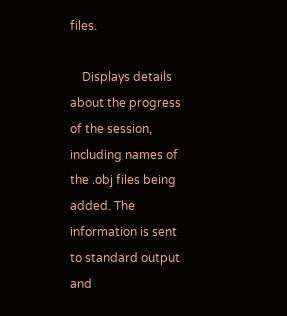files.

    Displays details about the progress of the session, including names of the .obj files being added. The information is sent to standard output and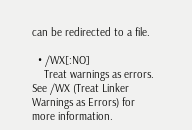can be redirected to a file.

  • /WX[:NO]
    Treat warnings as errors. See /WX (Treat Linker Warnings as Errors) for more information.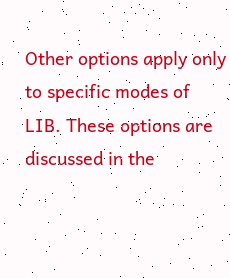Other options apply only to specific modes of LIB. These options are discussed in the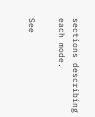sections describing each mode.

See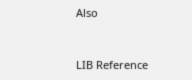Also


LIB Reference